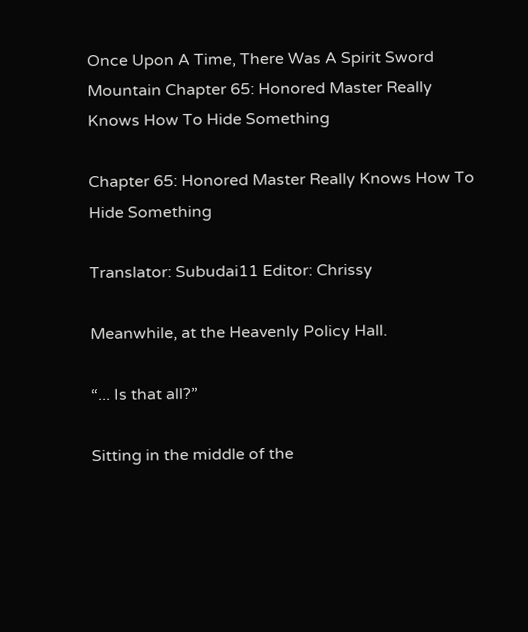Once Upon A Time, There Was A Spirit Sword Mountain Chapter 65: Honored Master Really Knows How To Hide Something

Chapter 65: Honored Master Really Knows How To Hide Something

Translator: Subudai11 Editor: Chrissy

Meanwhile, at the Heavenly Policy Hall.

“... Is that all?”

Sitting in the middle of the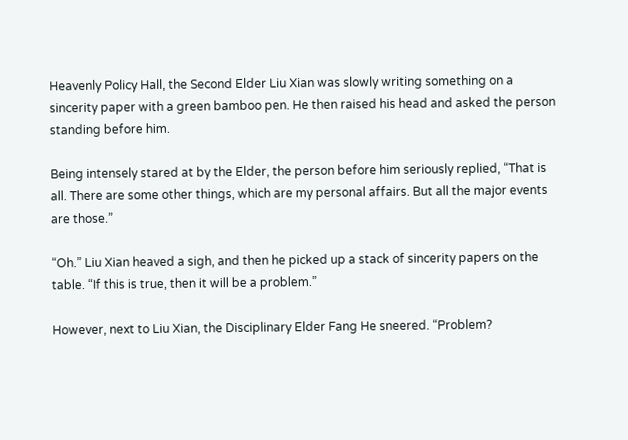Heavenly Policy Hall, the Second Elder Liu Xian was slowly writing something on a sincerity paper with a green bamboo pen. He then raised his head and asked the person standing before him.

Being intensely stared at by the Elder, the person before him seriously replied, “That is all. There are some other things, which are my personal affairs. But all the major events are those.”

“Oh.” Liu Xian heaved a sigh, and then he picked up a stack of sincerity papers on the table. “If this is true, then it will be a problem.”

However, next to Liu Xian, the Disciplinary Elder Fang He sneered. “Problem?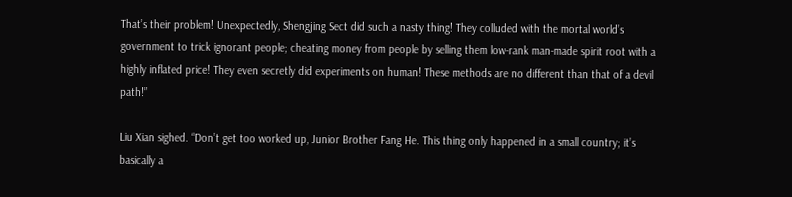That’s their problem! Unexpectedly, Shengjing Sect did such a nasty thing! They colluded with the mortal world’s government to trick ignorant people; cheating money from people by selling them low-rank man-made spirit root with a highly inflated price! They even secretly did experiments on human! These methods are no different than that of a devil path!”

Liu Xian sighed. “Don’t get too worked up, Junior Brother Fang He. This thing only happened in a small country; it’s basically a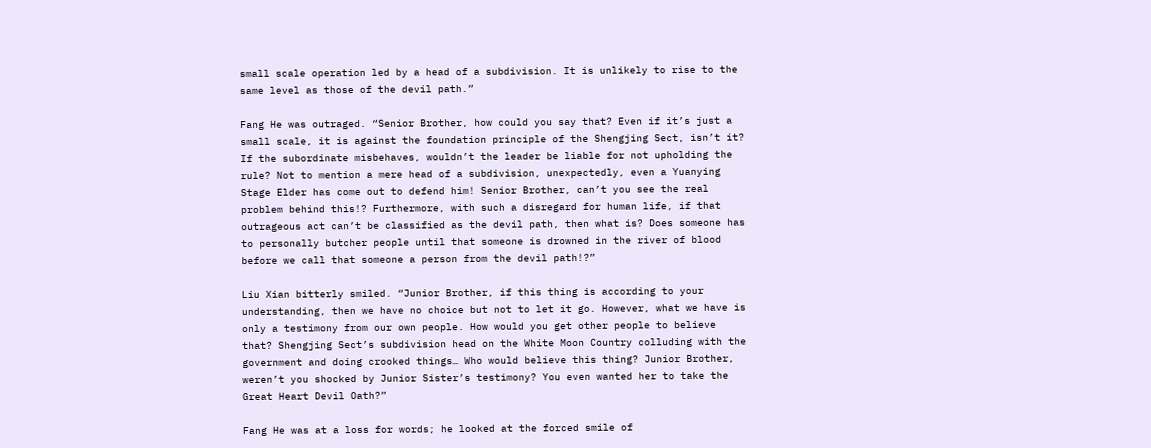small scale operation led by a head of a subdivision. It is unlikely to rise to the same level as those of the devil path.”

Fang He was outraged. “Senior Brother, how could you say that? Even if it’s just a small scale, it is against the foundation principle of the Shengjing Sect, isn’t it? If the subordinate misbehaves, wouldn’t the leader be liable for not upholding the rule? Not to mention a mere head of a subdivision, unexpectedly, even a Yuanying Stage Elder has come out to defend him! Senior Brother, can’t you see the real problem behind this!? Furthermore, with such a disregard for human life, if that outrageous act can’t be classified as the devil path, then what is? Does someone has to personally butcher people until that someone is drowned in the river of blood before we call that someone a person from the devil path!?”

Liu Xian bitterly smiled. “Junior Brother, if this thing is according to your understanding, then we have no choice but not to let it go. However, what we have is only a testimony from our own people. How would you get other people to believe that? Shengjing Sect’s subdivision head on the White Moon Country colluding with the government and doing crooked things… Who would believe this thing? Junior Brother, weren’t you shocked by Junior Sister’s testimony? You even wanted her to take the Great Heart Devil Oath?”

Fang He was at a loss for words; he looked at the forced smile of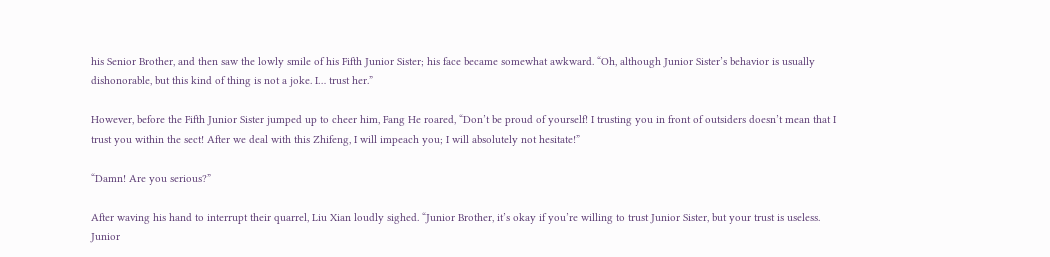his Senior Brother, and then saw the lowly smile of his Fifth Junior Sister; his face became somewhat awkward. “Oh, although Junior Sister’s behavior is usually dishonorable, but this kind of thing is not a joke. I… trust her.”

However, before the Fifth Junior Sister jumped up to cheer him, Fang He roared, “Don’t be proud of yourself! I trusting you in front of outsiders doesn’t mean that I trust you within the sect! After we deal with this Zhifeng, I will impeach you; I will absolutely not hesitate!”

“Damn! Are you serious?”

After waving his hand to interrupt their quarrel, Liu Xian loudly sighed. “Junior Brother, it’s okay if you’re willing to trust Junior Sister, but your trust is useless. Junior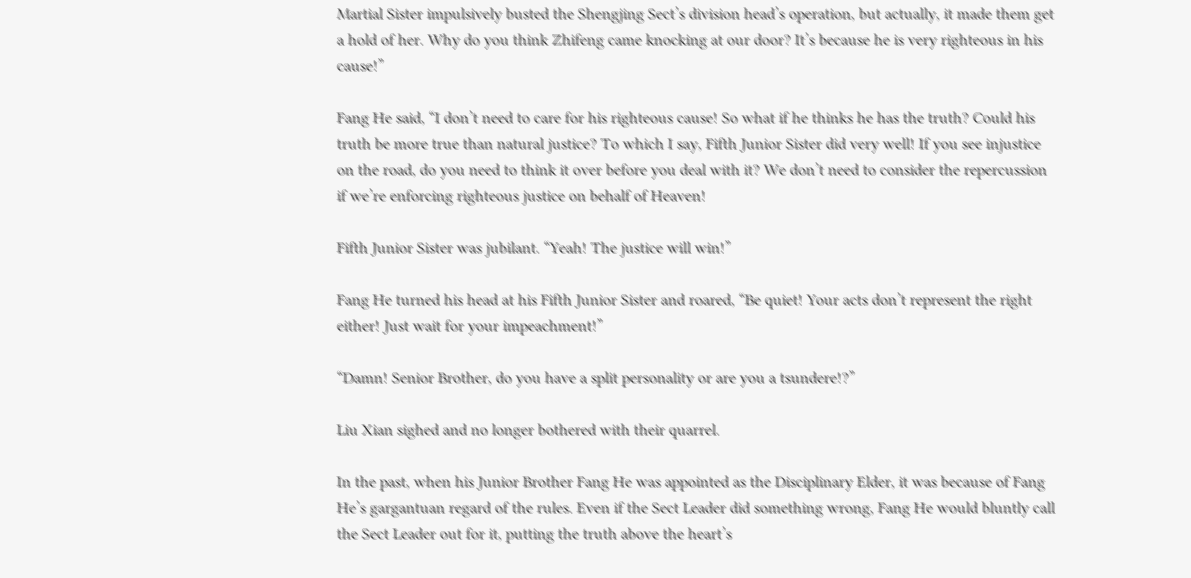Martial Sister impulsively busted the Shengjing Sect’s division head’s operation, but actually, it made them get a hold of her. Why do you think Zhifeng came knocking at our door? It’s because he is very righteous in his cause!”

Fang He said, “I don’t need to care for his righteous cause! So what if he thinks he has the truth? Could his truth be more true than natural justice? To which I say, Fifth Junior Sister did very well! If you see injustice on the road, do you need to think it over before you deal with it? We don’t need to consider the repercussion if we’re enforcing righteous justice on behalf of Heaven!

Fifth Junior Sister was jubilant. “Yeah! The justice will win!”

Fang He turned his head at his Fifth Junior Sister and roared, “Be quiet! Your acts don’t represent the right either! Just wait for your impeachment!”

“Damn! Senior Brother, do you have a split personality or are you a tsundere!?”

Liu Xian sighed and no longer bothered with their quarrel.

In the past, when his Junior Brother Fang He was appointed as the Disciplinary Elder, it was because of Fang He’s gargantuan regard of the rules. Even if the Sect Leader did something wrong, Fang He would bluntly call the Sect Leader out for it, putting the truth above the heart’s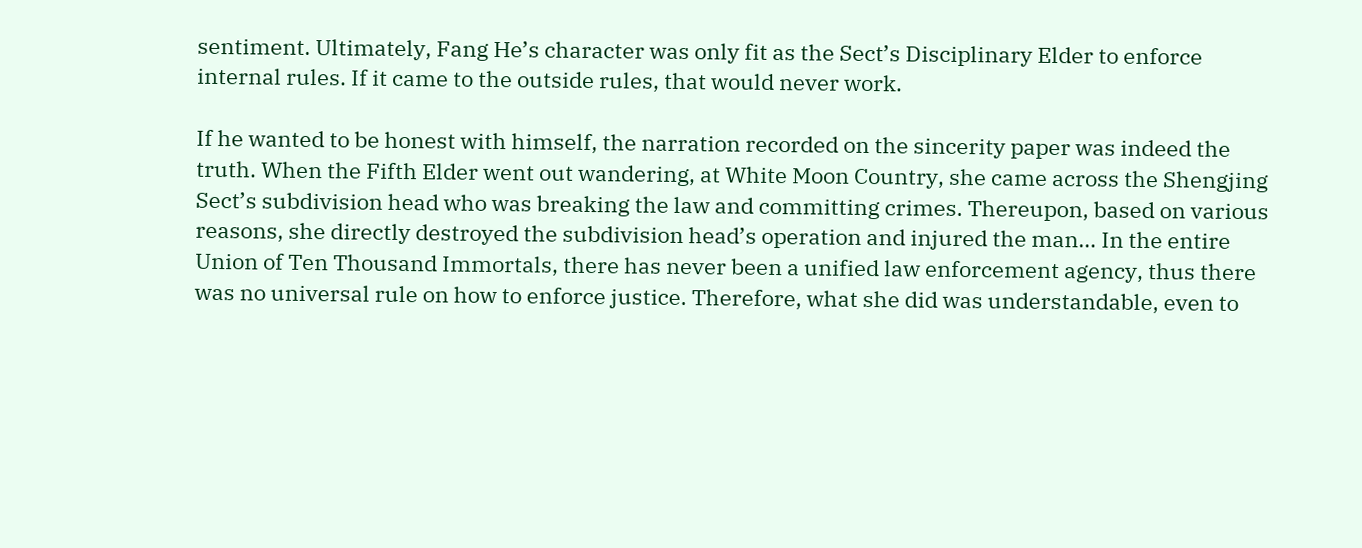sentiment. Ultimately, Fang He’s character was only fit as the Sect’s Disciplinary Elder to enforce internal rules. If it came to the outside rules, that would never work.

If he wanted to be honest with himself, the narration recorded on the sincerity paper was indeed the truth. When the Fifth Elder went out wandering, at White Moon Country, she came across the Shengjing Sect’s subdivision head who was breaking the law and committing crimes. Thereupon, based on various reasons, she directly destroyed the subdivision head’s operation and injured the man… In the entire Union of Ten Thousand Immortals, there has never been a unified law enforcement agency, thus there was no universal rule on how to enforce justice. Therefore, what she did was understandable, even to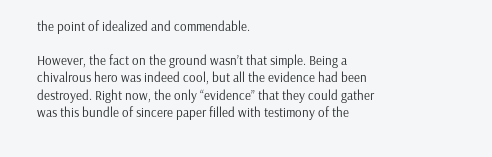the point of idealized and commendable.

However, the fact on the ground wasn’t that simple. Being a chivalrous hero was indeed cool, but all the evidence had been destroyed. Right now, the only “evidence” that they could gather was this bundle of sincere paper filled with testimony of the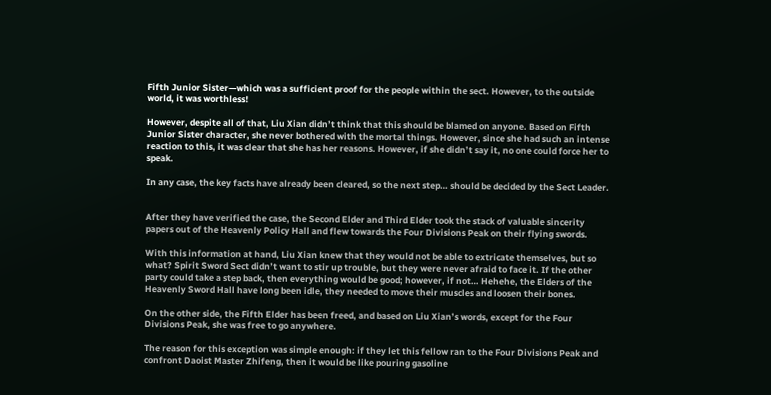Fifth Junior Sister—which was a sufficient proof for the people within the sect. However, to the outside world, it was worthless!

However, despite all of that, Liu Xian didn’t think that this should be blamed on anyone. Based on Fifth Junior Sister character, she never bothered with the mortal things. However, since she had such an intense reaction to this, it was clear that she has her reasons. However, if she didn’t say it, no one could force her to speak.

In any case, the key facts have already been cleared, so the next step… should be decided by the Sect Leader.


After they have verified the case, the Second Elder and Third Elder took the stack of valuable sincerity papers out of the Heavenly Policy Hall and flew towards the Four Divisions Peak on their flying swords.

With this information at hand, Liu Xian knew that they would not be able to extricate themselves, but so what? Spirit Sword Sect didn’t want to stir up trouble, but they were never afraid to face it. If the other party could take a step back, then everything would be good; however, if not… Hehehe, the Elders of the Heavenly Sword Hall have long been idle, they needed to move their muscles and loosen their bones.

On the other side, the Fifth Elder has been freed, and based on Liu Xian’s words, except for the Four Divisions Peak, she was free to go anywhere.

The reason for this exception was simple enough: if they let this fellow ran to the Four Divisions Peak and confront Daoist Master Zhifeng, then it would be like pouring gasoline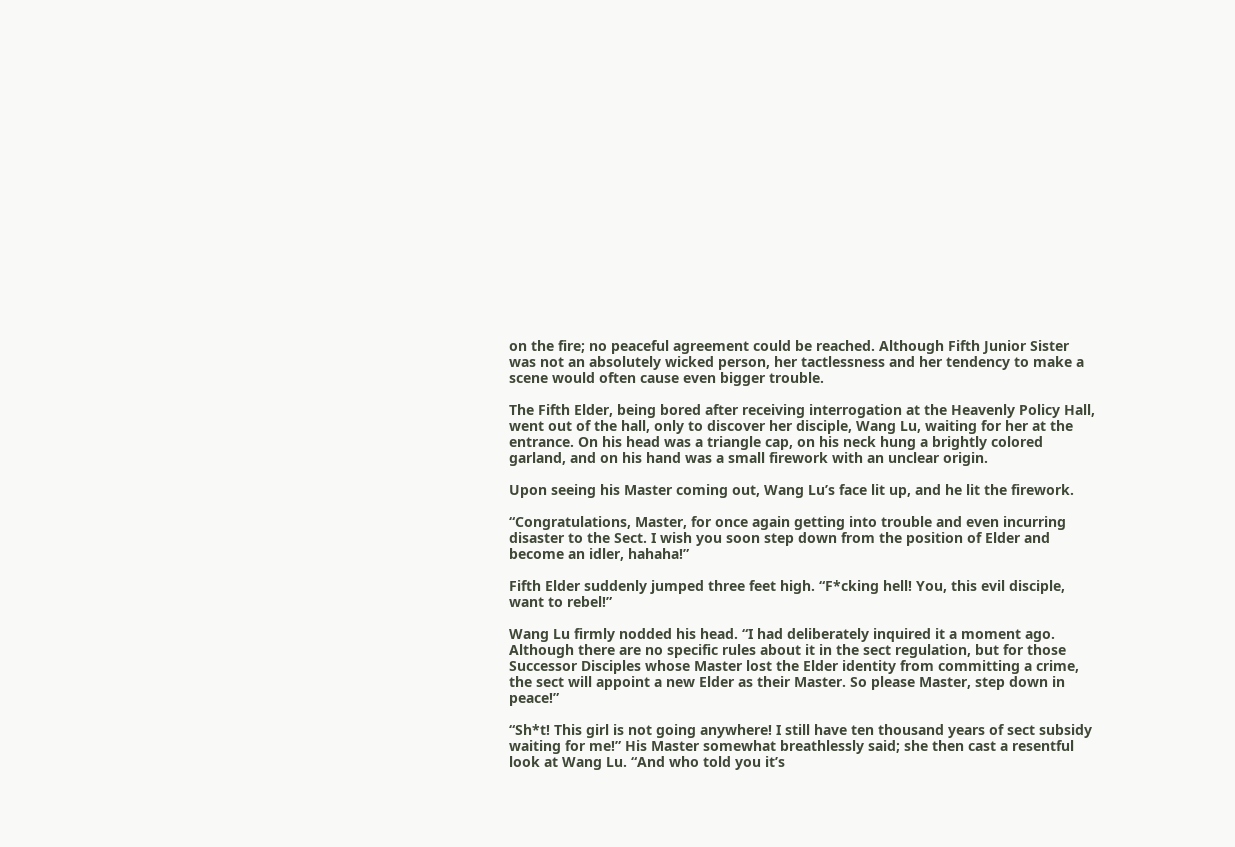on the fire; no peaceful agreement could be reached. Although Fifth Junior Sister was not an absolutely wicked person, her tactlessness and her tendency to make a scene would often cause even bigger trouble.

The Fifth Elder, being bored after receiving interrogation at the Heavenly Policy Hall, went out of the hall, only to discover her disciple, Wang Lu, waiting for her at the entrance. On his head was a triangle cap, on his neck hung a brightly colored garland, and on his hand was a small firework with an unclear origin.

Upon seeing his Master coming out, Wang Lu’s face lit up, and he lit the firework.

“Congratulations, Master, for once again getting into trouble and even incurring disaster to the Sect. I wish you soon step down from the position of Elder and become an idler, hahaha!”

Fifth Elder suddenly jumped three feet high. “F*cking hell! You, this evil disciple, want to rebel!”

Wang Lu firmly nodded his head. “I had deliberately inquired it a moment ago. Although there are no specific rules about it in the sect regulation, but for those Successor Disciples whose Master lost the Elder identity from committing a crime, the sect will appoint a new Elder as their Master. So please Master, step down in peace!”

“Sh*t! This girl is not going anywhere! I still have ten thousand years of sect subsidy waiting for me!” His Master somewhat breathlessly said; she then cast a resentful look at Wang Lu. “And who told you it’s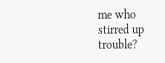me who stirred up trouble?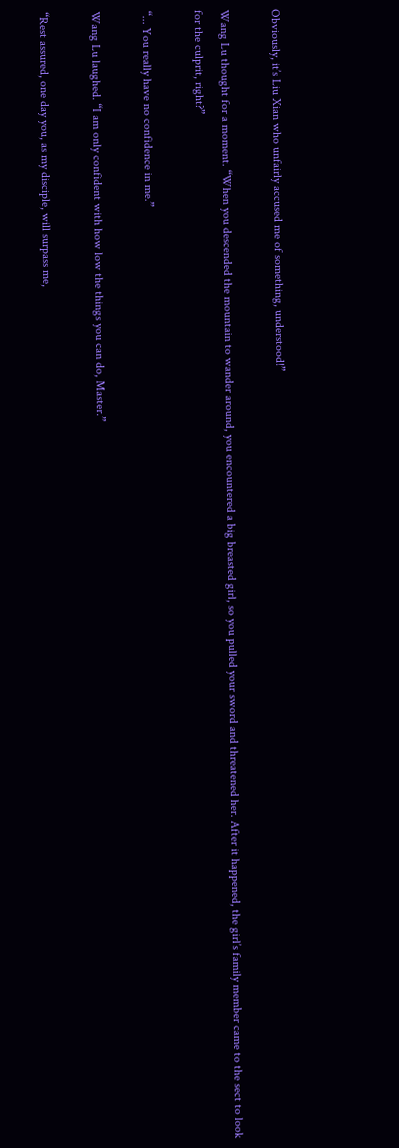Obviously, it’s Liu Xian who unfairly accused me of something, understood!”

Wang Lu thought for a moment. “When you descended the mountain to wander around, you encountered a big breasted girl, so you pulled your sword and threatened her. After it happened, the girl’s family member came to the sect to look for the culprit, right?”

“... You really have no confidence in me.”

Wang Lu laughed. “I am only confident with how low the things you can do, Master.”

“Rest assured, one day you, as my disciple, will surpass me,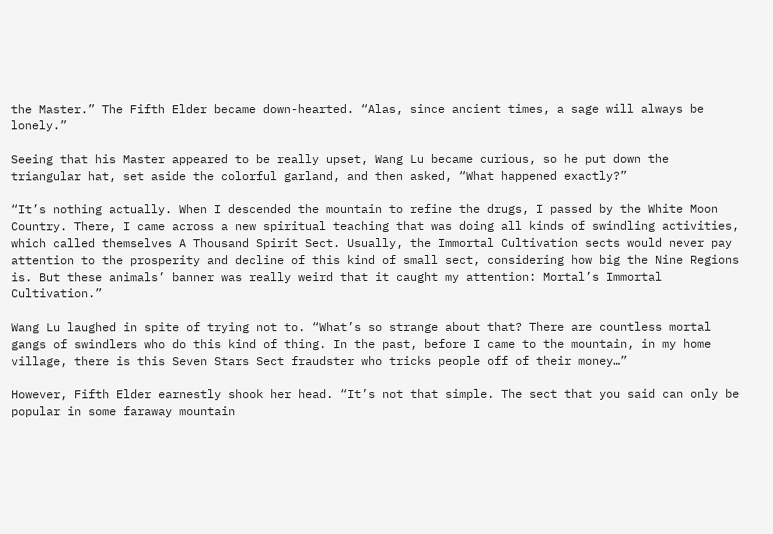the Master.” The Fifth Elder became down-hearted. “Alas, since ancient times, a sage will always be lonely.”

Seeing that his Master appeared to be really upset, Wang Lu became curious, so he put down the triangular hat, set aside the colorful garland, and then asked, “What happened exactly?”

“It’s nothing actually. When I descended the mountain to refine the drugs, I passed by the White Moon Country. There, I came across a new spiritual teaching that was doing all kinds of swindling activities, which called themselves A Thousand Spirit Sect. Usually, the Immortal Cultivation sects would never pay attention to the prosperity and decline of this kind of small sect, considering how big the Nine Regions is. But these animals’ banner was really weird that it caught my attention: Mortal’s Immortal Cultivation.”

Wang Lu laughed in spite of trying not to. “What’s so strange about that? There are countless mortal gangs of swindlers who do this kind of thing. In the past, before I came to the mountain, in my home village, there is this Seven Stars Sect fraudster who tricks people off of their money…”

However, Fifth Elder earnestly shook her head. “It’s not that simple. The sect that you said can only be popular in some faraway mountain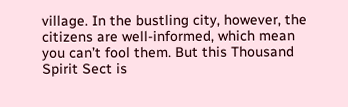village. In the bustling city, however, the citizens are well-informed, which mean you can’t fool them. But this Thousand Spirit Sect is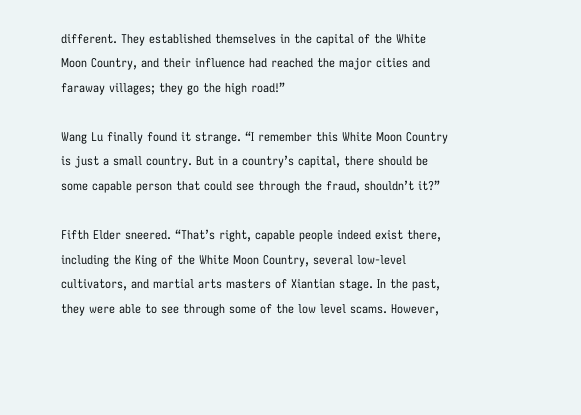different. They established themselves in the capital of the White Moon Country, and their influence had reached the major cities and faraway villages; they go the high road!”

Wang Lu finally found it strange. “I remember this White Moon Country is just a small country. But in a country’s capital, there should be some capable person that could see through the fraud, shouldn’t it?”

Fifth Elder sneered. “That’s right, capable people indeed exist there, including the King of the White Moon Country, several low-level cultivators, and martial arts masters of Xiantian stage. In the past, they were able to see through some of the low level scams. However,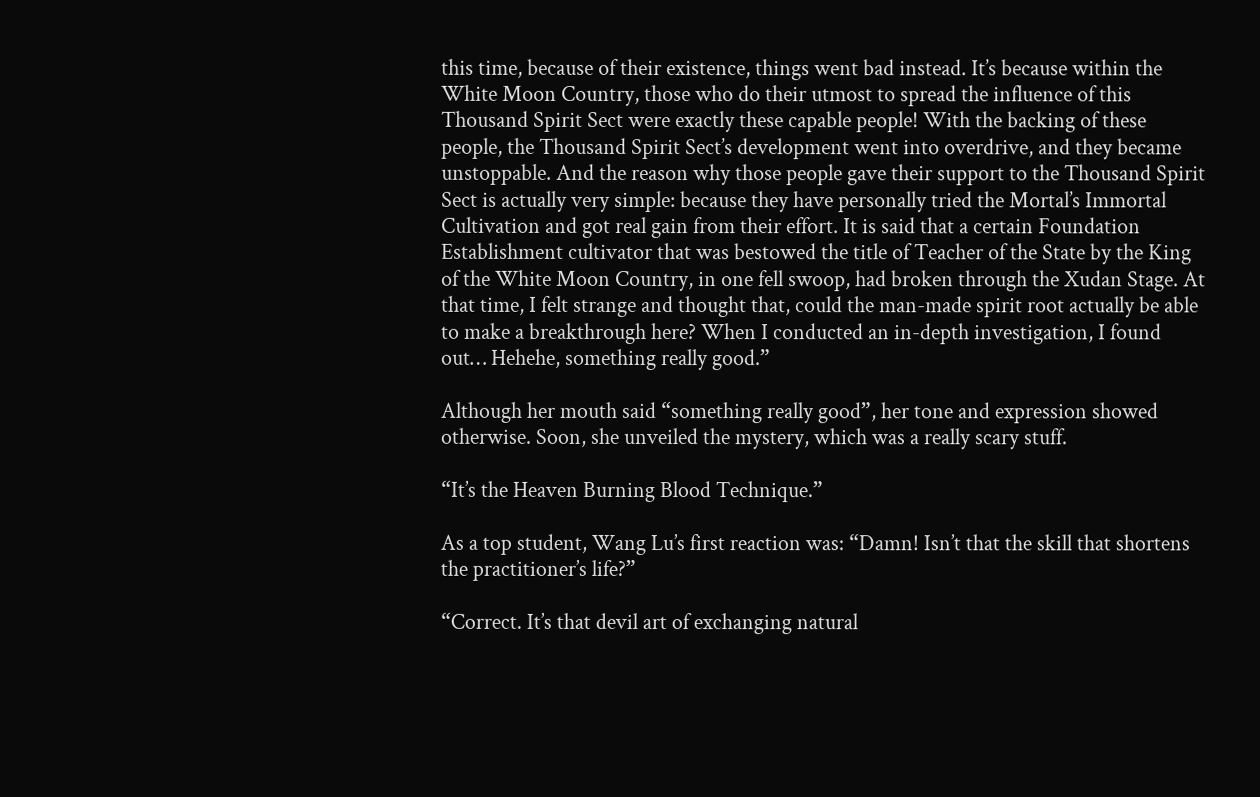this time, because of their existence, things went bad instead. It’s because within the White Moon Country, those who do their utmost to spread the influence of this Thousand Spirit Sect were exactly these capable people! With the backing of these people, the Thousand Spirit Sect’s development went into overdrive, and they became unstoppable. And the reason why those people gave their support to the Thousand Spirit Sect is actually very simple: because they have personally tried the Mortal’s Immortal Cultivation and got real gain from their effort. It is said that a certain Foundation Establishment cultivator that was bestowed the title of Teacher of the State by the King of the White Moon Country, in one fell swoop, had broken through the Xudan Stage. At that time, I felt strange and thought that, could the man-made spirit root actually be able to make a breakthrough here? When I conducted an in-depth investigation, I found out… Hehehe, something really good.”

Although her mouth said “something really good”, her tone and expression showed otherwise. Soon, she unveiled the mystery, which was a really scary stuff.

“It’s the Heaven Burning Blood Technique.”

As a top student, Wang Lu’s first reaction was: “Damn! Isn’t that the skill that shortens the practitioner’s life?”

“Correct. It’s that devil art of exchanging natural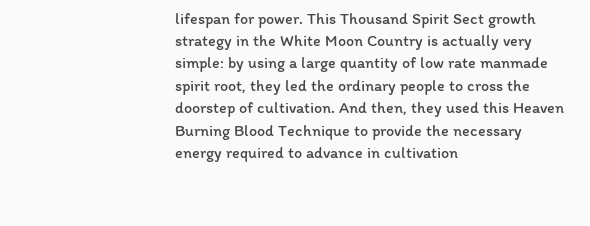lifespan for power. This Thousand Spirit Sect growth strategy in the White Moon Country is actually very simple: by using a large quantity of low rate manmade spirit root, they led the ordinary people to cross the doorstep of cultivation. And then, they used this Heaven Burning Blood Technique to provide the necessary energy required to advance in cultivation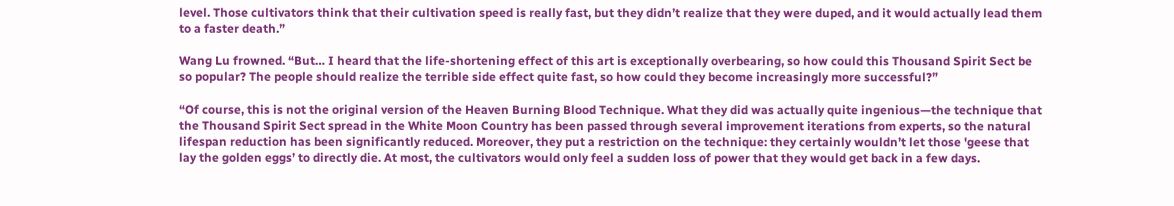level. Those cultivators think that their cultivation speed is really fast, but they didn’t realize that they were duped, and it would actually lead them to a faster death.”

Wang Lu frowned. “But… I heard that the life-shortening effect of this art is exceptionally overbearing, so how could this Thousand Spirit Sect be so popular? The people should realize the terrible side effect quite fast, so how could they become increasingly more successful?”

“Of course, this is not the original version of the Heaven Burning Blood Technique. What they did was actually quite ingenious—the technique that the Thousand Spirit Sect spread in the White Moon Country has been passed through several improvement iterations from experts, so the natural lifespan reduction has been significantly reduced. Moreover, they put a restriction on the technique: they certainly wouldn’t let those 'geese that lay the golden eggs’ to directly die. At most, the cultivators would only feel a sudden loss of power that they would get back in a few days.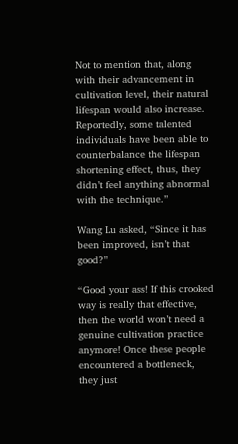Not to mention that, along with their advancement in cultivation level, their natural lifespan would also increase. Reportedly, some talented individuals have been able to counterbalance the lifespan shortening effect, thus, they didn’t feel anything abnormal with the technique.”

Wang Lu asked, “Since it has been improved, isn’t that good?”

“Good your ass! If this crooked way is really that effective, then the world won’t need a genuine cultivation practice anymore! Once these people encountered a bottleneck, they just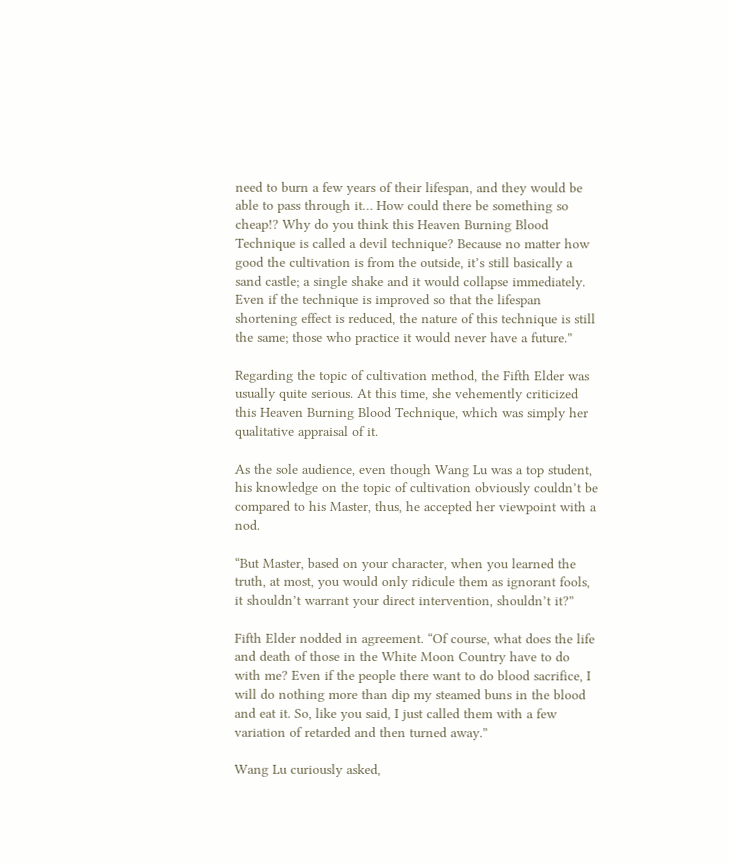need to burn a few years of their lifespan, and they would be able to pass through it… How could there be something so cheap!? Why do you think this Heaven Burning Blood Technique is called a devil technique? Because no matter how good the cultivation is from the outside, it’s still basically a sand castle; a single shake and it would collapse immediately. Even if the technique is improved so that the lifespan shortening effect is reduced, the nature of this technique is still the same; those who practice it would never have a future.”

Regarding the topic of cultivation method, the Fifth Elder was usually quite serious. At this time, she vehemently criticized this Heaven Burning Blood Technique, which was simply her qualitative appraisal of it.

As the sole audience, even though Wang Lu was a top student, his knowledge on the topic of cultivation obviously couldn’t be compared to his Master, thus, he accepted her viewpoint with a nod.

“But Master, based on your character, when you learned the truth, at most, you would only ridicule them as ignorant fools, it shouldn’t warrant your direct intervention, shouldn’t it?”

Fifth Elder nodded in agreement. “Of course, what does the life and death of those in the White Moon Country have to do with me? Even if the people there want to do blood sacrifice, I will do nothing more than dip my steamed buns in the blood and eat it. So, like you said, I just called them with a few variation of retarded and then turned away.”

Wang Lu curiously asked,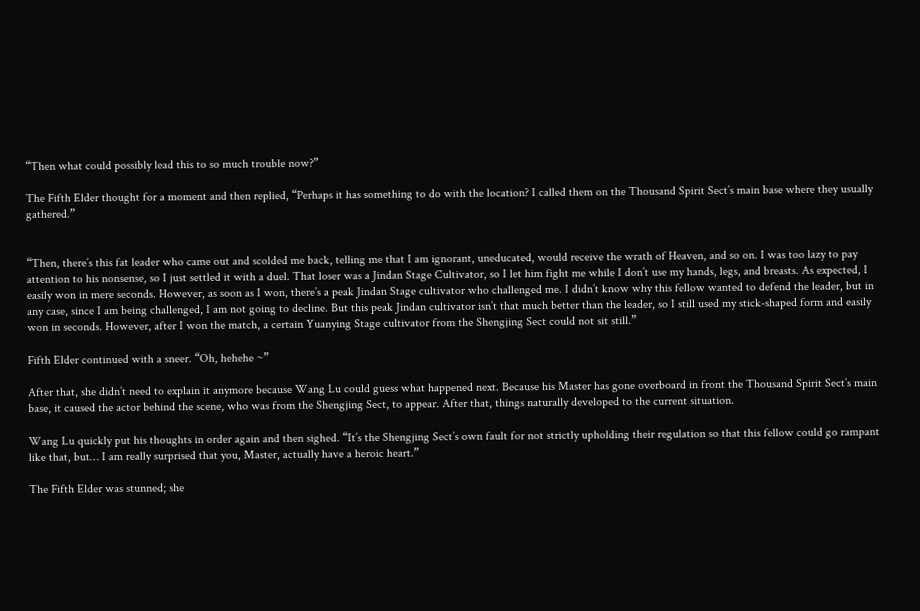“Then what could possibly lead this to so much trouble now?”

The Fifth Elder thought for a moment and then replied, “Perhaps it has something to do with the location? I called them on the Thousand Spirit Sect’s main base where they usually gathered.”


“Then, there’s this fat leader who came out and scolded me back, telling me that I am ignorant, uneducated, would receive the wrath of Heaven, and so on. I was too lazy to pay attention to his nonsense, so I just settled it with a duel. That loser was a Jindan Stage Cultivator, so I let him fight me while I don’t use my hands, legs, and breasts. As expected, I easily won in mere seconds. However, as soon as I won, there’s a peak Jindan Stage cultivator who challenged me. I didn’t know why this fellow wanted to defend the leader, but in any case, since I am being challenged, I am not going to decline. But this peak Jindan cultivator isn’t that much better than the leader, so I still used my stick-shaped form and easily won in seconds. However, after I won the match, a certain Yuanying Stage cultivator from the Shengjing Sect could not sit still.”

Fifth Elder continued with a sneer. “Oh, hehehe ~”

After that, she didn’t need to explain it anymore because Wang Lu could guess what happened next. Because his Master has gone overboard in front the Thousand Spirit Sect’s main base, it caused the actor behind the scene, who was from the Shengjing Sect, to appear. After that, things naturally developed to the current situation.

Wang Lu quickly put his thoughts in order again and then sighed. “It’s the Shengjing Sect’s own fault for not strictly upholding their regulation so that this fellow could go rampant like that, but… I am really surprised that you, Master, actually have a heroic heart.”

The Fifth Elder was stunned; she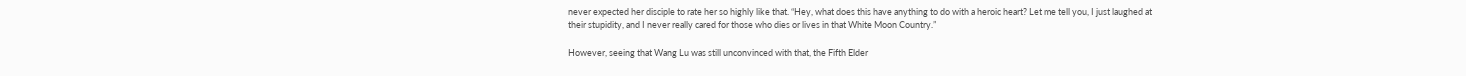never expected her disciple to rate her so highly like that. “Hey, what does this have anything to do with a heroic heart? Let me tell you, I just laughed at their stupidity, and I never really cared for those who dies or lives in that White Moon Country.”

However, seeing that Wang Lu was still unconvinced with that, the Fifth Elder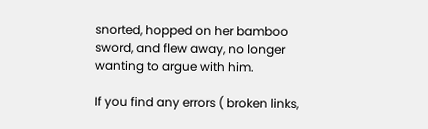snorted, hopped on her bamboo sword, and flew away, no longer wanting to argue with him.

If you find any errors ( broken links,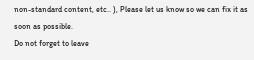non-standard content, etc.. ), Please let us know so we can fix it as soon as possible.
Do not forget to leave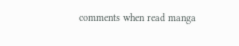comments when read manga